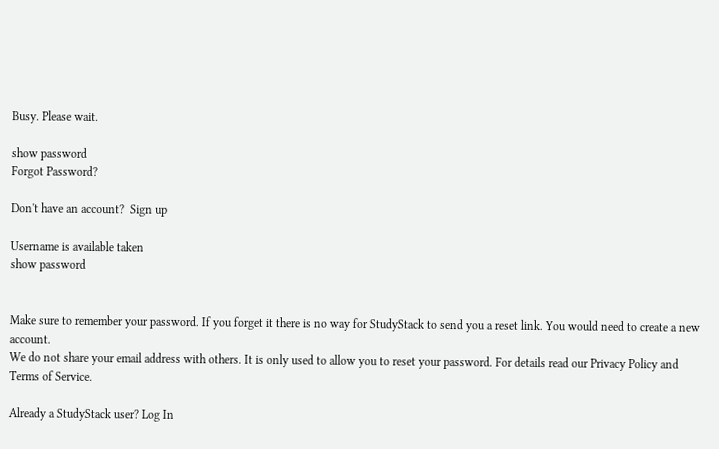Busy. Please wait.

show password
Forgot Password?

Don't have an account?  Sign up

Username is available taken
show password


Make sure to remember your password. If you forget it there is no way for StudyStack to send you a reset link. You would need to create a new account.
We do not share your email address with others. It is only used to allow you to reset your password. For details read our Privacy Policy and Terms of Service.

Already a StudyStack user? Log In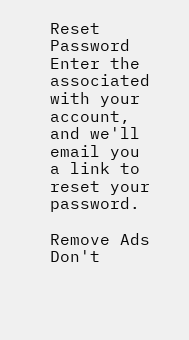Reset Password
Enter the associated with your account, and we'll email you a link to reset your password.

Remove Ads
Don't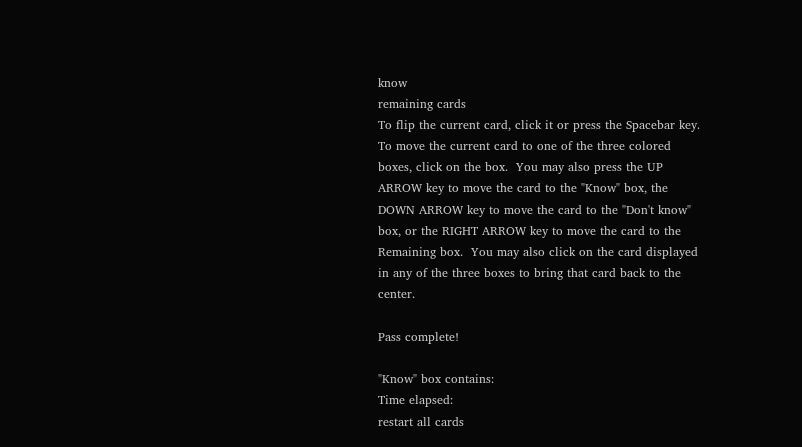know
remaining cards
To flip the current card, click it or press the Spacebar key.  To move the current card to one of the three colored boxes, click on the box.  You may also press the UP ARROW key to move the card to the "Know" box, the DOWN ARROW key to move the card to the "Don't know" box, or the RIGHT ARROW key to move the card to the Remaining box.  You may also click on the card displayed in any of the three boxes to bring that card back to the center.

Pass complete!

"Know" box contains:
Time elapsed:
restart all cards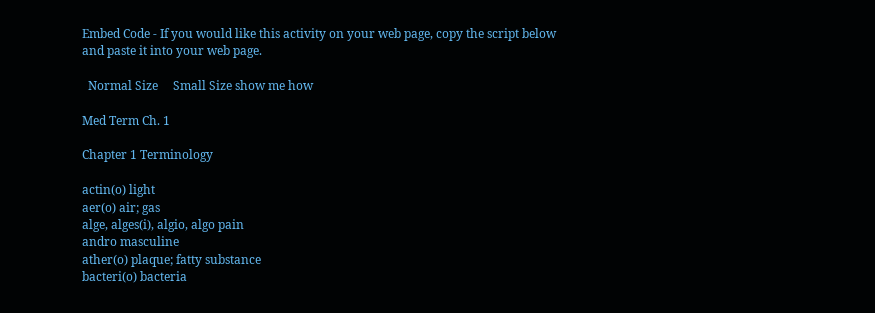Embed Code - If you would like this activity on your web page, copy the script below and paste it into your web page.

  Normal Size     Small Size show me how

Med Term Ch. 1

Chapter 1 Terminology

actin(o) light
aer(o) air; gas
alge, alges(i), algio, algo pain
andro masculine
ather(o) plaque; fatty substance
bacteri(o) bacteria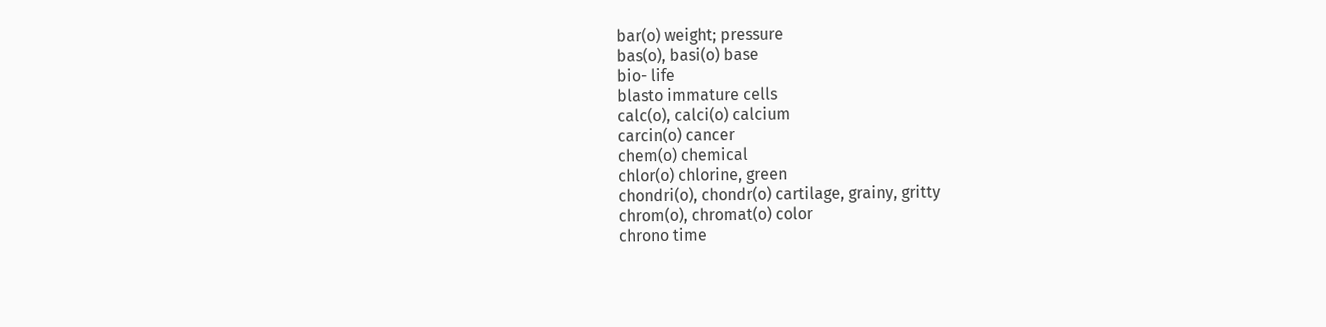bar(o) weight; pressure
bas(o), basi(o) base
bio- life
blasto immature cells
calc(o), calci(o) calcium
carcin(o) cancer
chem(o) chemical
chlor(o) chlorine, green
chondri(o), chondr(o) cartilage, grainy, gritty
chrom(o), chromat(o) color
chrono time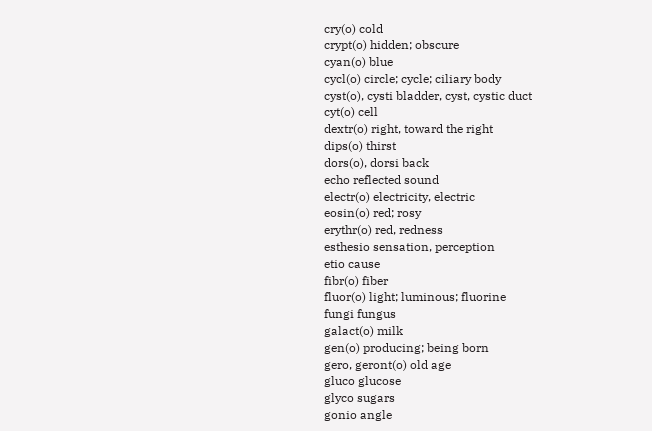cry(o) cold
crypt(o) hidden; obscure
cyan(o) blue
cycl(o) circle; cycle; ciliary body
cyst(o), cysti bladder, cyst, cystic duct
cyt(o) cell
dextr(o) right, toward the right
dips(o) thirst
dors(o), dorsi back
echo reflected sound
electr(o) electricity, electric
eosin(o) red; rosy
erythr(o) red, redness
esthesio sensation, perception
etio cause
fibr(o) fiber
fluor(o) light; luminous; fluorine
fungi fungus
galact(o) milk
gen(o) producing; being born
gero, geront(o) old age
gluco glucose
glyco sugars
gonio angle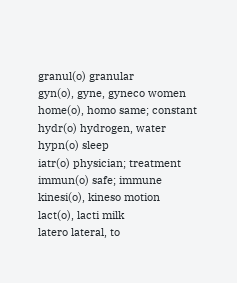granul(o) granular
gyn(o), gyne, gyneco women
home(o), homo same; constant
hydr(o) hydrogen, water
hypn(o) sleep
iatr(o) physician; treatment
immun(o) safe; immune
kinesi(o), kineso motion
lact(o), lacti milk
latero lateral, to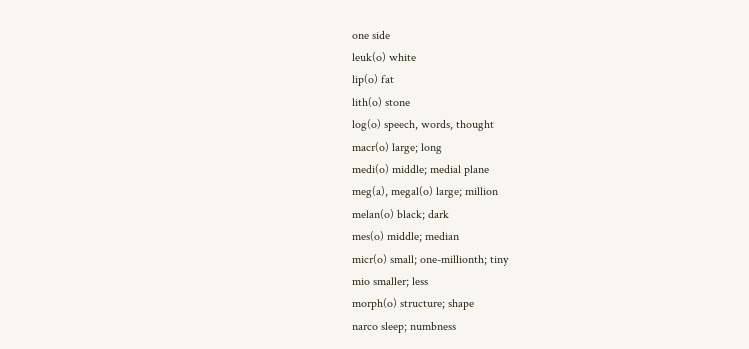one side
leuk(o) white
lip(o) fat
lith(o) stone
log(o) speech, words, thought
macr(o) large; long
medi(o) middle; medial plane
meg(a), megal(o) large; million
melan(o) black; dark
mes(o) middle; median
micr(o) small; one-millionth; tiny
mio smaller; less
morph(o) structure; shape
narco sleep; numbness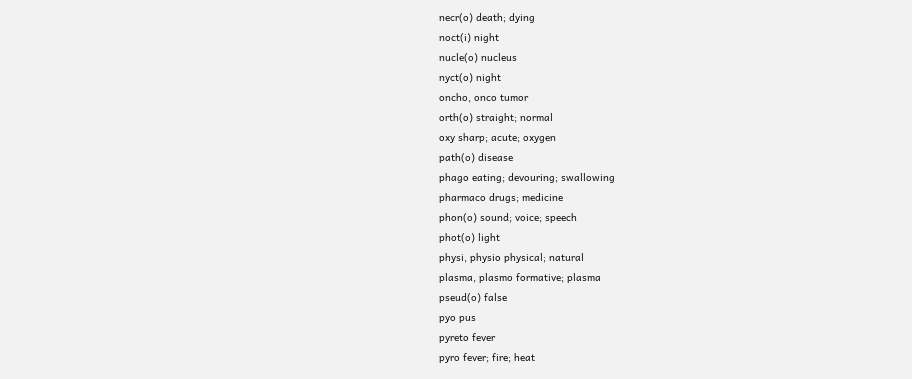necr(o) death; dying
noct(i) night
nucle(o) nucleus
nyct(o) night
oncho, onco tumor
orth(o) straight; normal
oxy sharp; acute; oxygen
path(o) disease
phago eating; devouring; swallowing
pharmaco drugs; medicine
phon(o) sound; voice; speech
phot(o) light
physi, physio physical; natural
plasma, plasmo formative; plasma
pseud(o) false
pyo pus
pyreto fever
pyro fever; fire; heat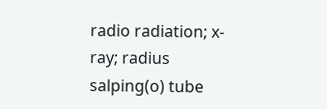radio radiation; x-ray; radius
salping(o) tube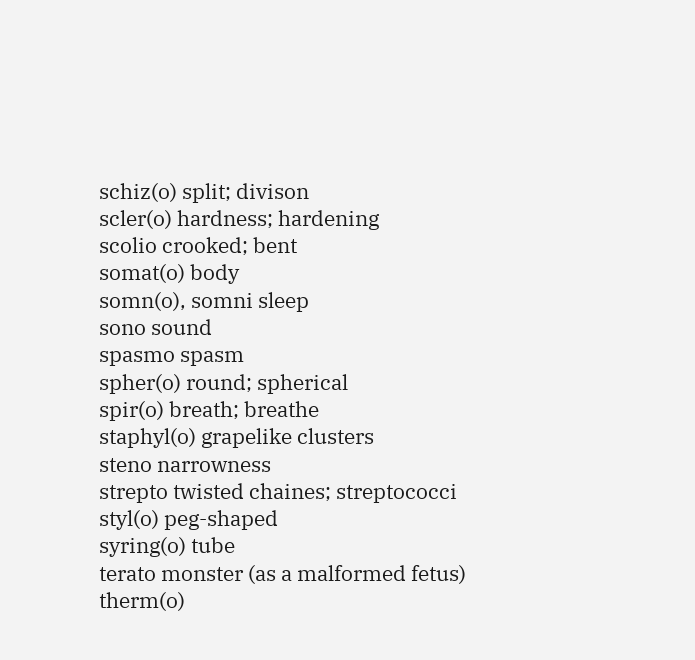schiz(o) split; divison
scler(o) hardness; hardening
scolio crooked; bent
somat(o) body
somn(o), somni sleep
sono sound
spasmo spasm
spher(o) round; spherical
spir(o) breath; breathe
staphyl(o) grapelike clusters
steno narrowness
strepto twisted chaines; streptococci
styl(o) peg-shaped
syring(o) tube
terato monster (as a malformed fetus)
therm(o)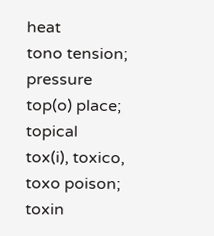heat
tono tension; pressure
top(o) place; topical
tox(i), toxico, toxo poison; toxin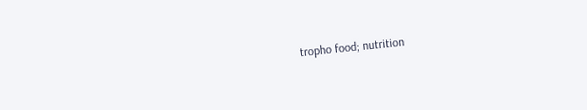tropho food; nutrition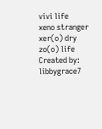vivi life
xeno stranger
xer(o) dry
zo(o) life
Created by: libbygrace7